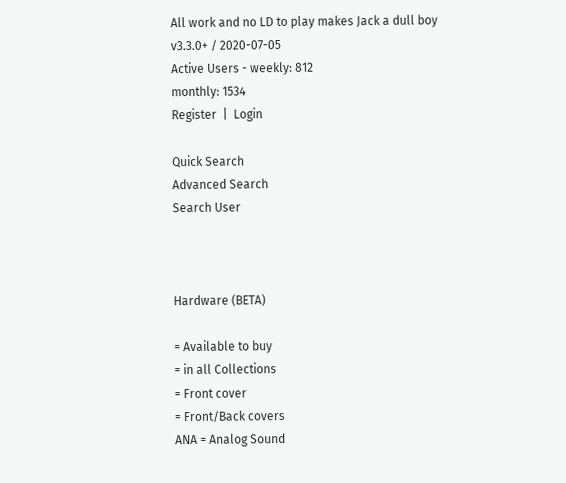All work and no LD to play makes Jack a dull boy
v3.3.0+ / 2020-07-05
Active Users - weekly: 812
monthly: 1534
Register  |  Login

Quick Search
Advanced Search
Search User



Hardware (BETA)

= Available to buy
= in all Collections
= Front cover
= Front/Back covers
ANA = Analog Sound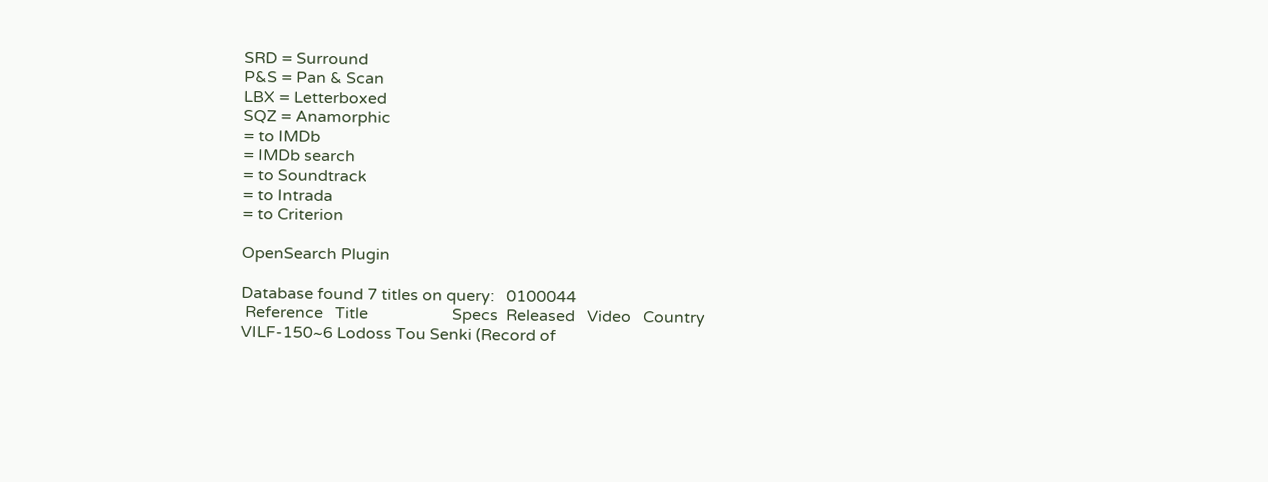SRD = Surround
P&S = Pan & Scan
LBX = Letterboxed
SQZ = Anamorphic
= to IMDb
= IMDb search
= to Soundtrack
= to Intrada
= to Criterion

OpenSearch Plugin

Database found 7 titles on query:   0100044
 Reference   Title                     Specs  Released   Video   Country
VILF-150~6 Lodoss Tou Senki (Record of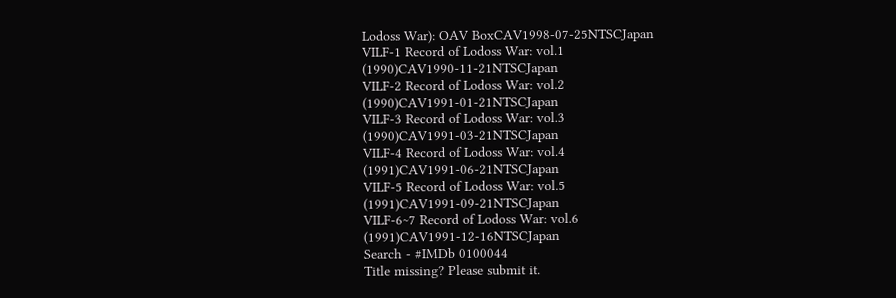Lodoss War): OAV BoxCAV1998-07-25NTSCJapan
VILF-1 Record of Lodoss War: vol.1 (1990)CAV1990-11-21NTSCJapan
VILF-2 Record of Lodoss War: vol.2 (1990)CAV1991-01-21NTSCJapan
VILF-3 Record of Lodoss War: vol.3 (1990)CAV1991-03-21NTSCJapan
VILF-4 Record of Lodoss War: vol.4 (1991)CAV1991-06-21NTSCJapan
VILF-5 Record of Lodoss War: vol.5 (1991)CAV1991-09-21NTSCJapan
VILF-6~7 Record of Lodoss War: vol.6 (1991)CAV1991-12-16NTSCJapan
Search - #IMDb 0100044
Title missing? Please submit it.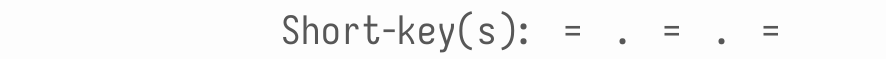Short-key(s):   =   .   =   .   =